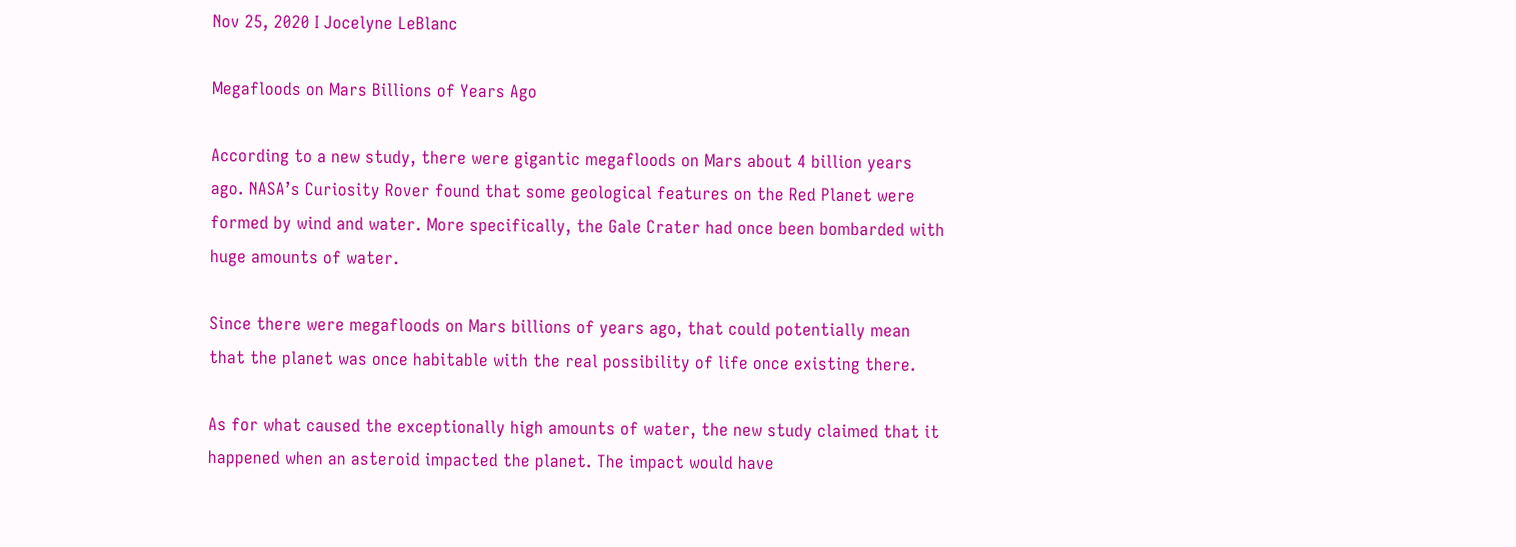Nov 25, 2020 I Jocelyne LeBlanc

Megafloods on Mars Billions of Years Ago

According to a new study, there were gigantic megafloods on Mars about 4 billion years ago. NASA’s Curiosity Rover found that some geological features on the Red Planet were formed by wind and water. More specifically, the Gale Crater had once been bombarded with huge amounts of water.

Since there were megafloods on Mars billions of years ago, that could potentially mean that the planet was once habitable with the real possibility of life once existing there.

As for what caused the exceptionally high amounts of water, the new study claimed that it happened when an asteroid impacted the planet. The impact would have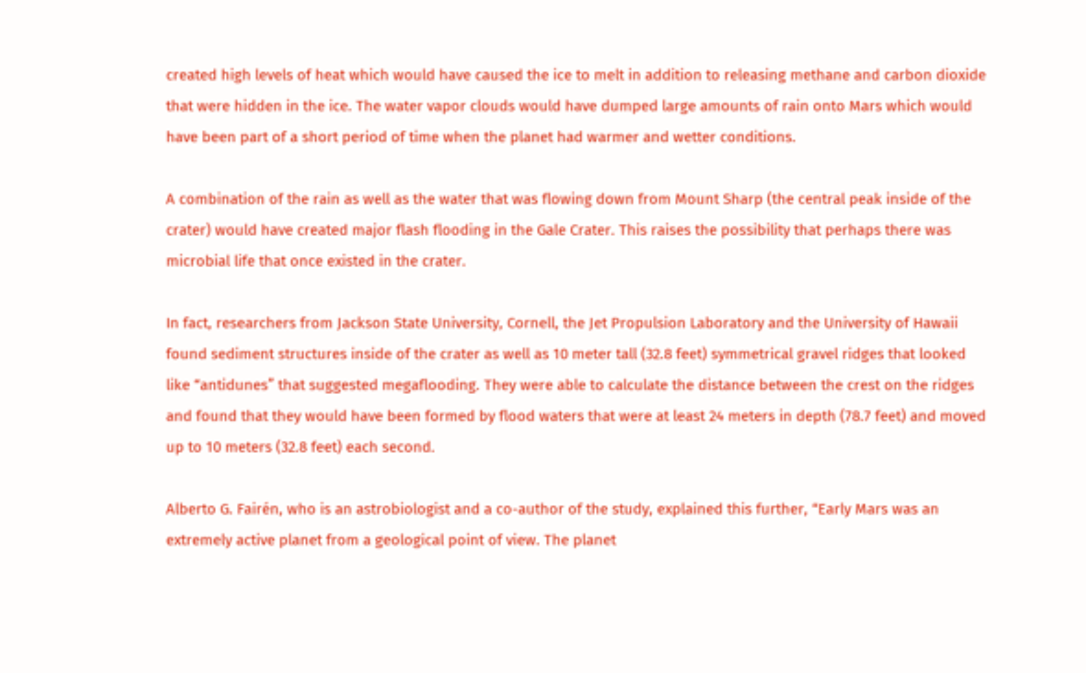created high levels of heat which would have caused the ice to melt in addition to releasing methane and carbon dioxide that were hidden in the ice. The water vapor clouds would have dumped large amounts of rain onto Mars which would have been part of a short period of time when the planet had warmer and wetter conditions.

A combination of the rain as well as the water that was flowing down from Mount Sharp (the central peak inside of the crater) would have created major flash flooding in the Gale Crater. This raises the possibility that perhaps there was microbial life that once existed in the crater.

In fact, researchers from Jackson State University, Cornell, the Jet Propulsion Laboratory and the University of Hawaii found sediment structures inside of the crater as well as 10 meter tall (32.8 feet) symmetrical gravel ridges that looked like “antidunes” that suggested megaflooding. They were able to calculate the distance between the crest on the ridges and found that they would have been formed by flood waters that were at least 24 meters in depth (78.7 feet) and moved up to 10 meters (32.8 feet) each second.

Alberto G. Fairén, who is an astrobiologist and a co-author of the study, explained this further, “Early Mars was an extremely active planet from a geological point of view. The planet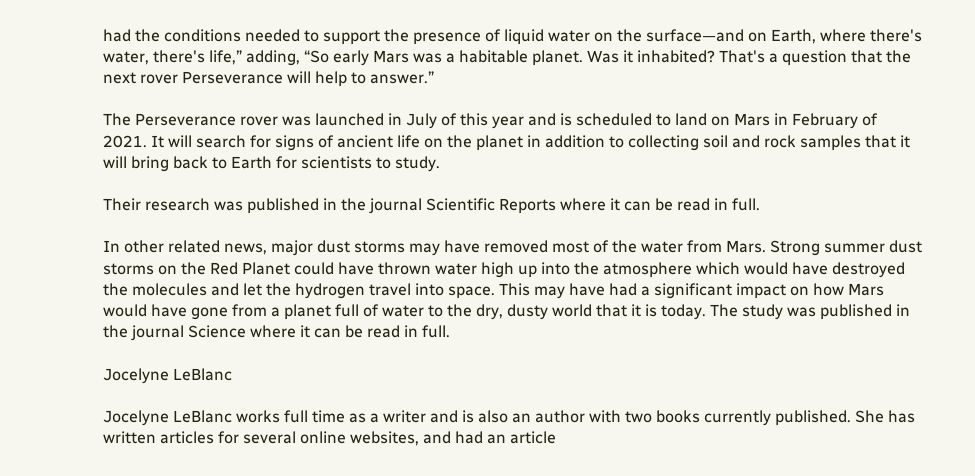had the conditions needed to support the presence of liquid water on the surface—and on Earth, where there's water, there's life,” adding, “So early Mars was a habitable planet. Was it inhabited? That's a question that the next rover Perseverance will help to answer.”

The Perseverance rover was launched in July of this year and is scheduled to land on Mars in February of 2021. It will search for signs of ancient life on the planet in addition to collecting soil and rock samples that it will bring back to Earth for scientists to study.

Their research was published in the journal Scientific Reports where it can be read in full.

In other related news, major dust storms may have removed most of the water from Mars. Strong summer dust storms on the Red Planet could have thrown water high up into the atmosphere which would have destroyed the molecules and let the hydrogen travel into space. This may have had a significant impact on how Mars would have gone from a planet full of water to the dry, dusty world that it is today. The study was published in the journal Science where it can be read in full.

Jocelyne LeBlanc

Jocelyne LeBlanc works full time as a writer and is also an author with two books currently published. She has written articles for several online websites, and had an article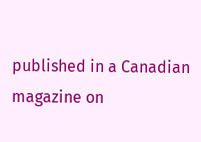published in a Canadian magazine on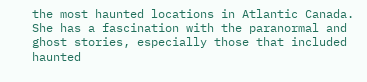the most haunted locations in Atlantic Canada. She has a fascination with the paranormal and ghost stories, especially those that included haunted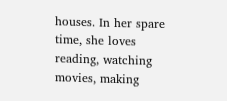houses. In her spare time, she loves reading, watching movies, making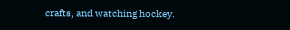crafts, and watching hockey.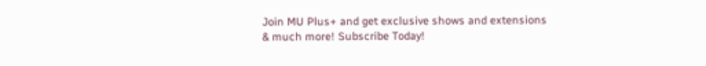Join MU Plus+ and get exclusive shows and extensions & much more! Subscribe Today!